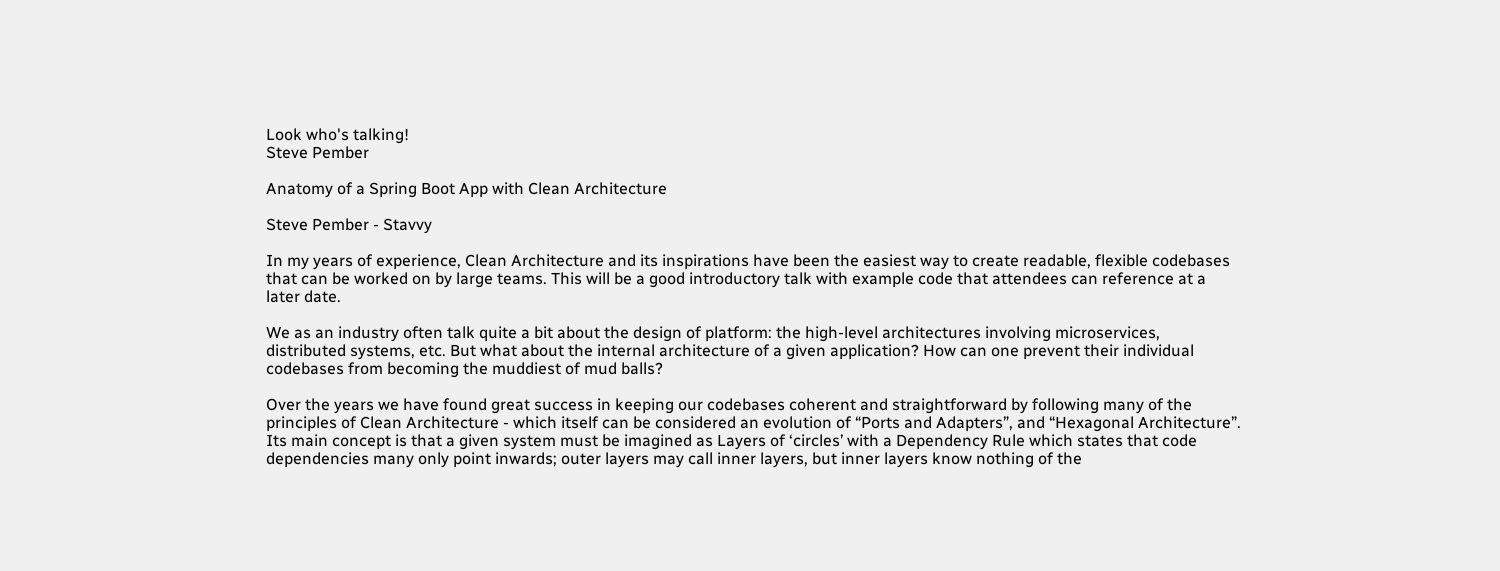Look who's talking!
Steve Pember

Anatomy of a Spring Boot App with Clean Architecture

Steve Pember - Stavvy

In my years of experience, Clean Architecture and its inspirations have been the easiest way to create readable, flexible codebases that can be worked on by large teams. This will be a good introductory talk with example code that attendees can reference at a later date.

We as an industry often talk quite a bit about the design of platform: the high-level architectures involving microservices, distributed systems, etc. But what about the internal architecture of a given application? How can one prevent their individual codebases from becoming the muddiest of mud balls?

Over the years we have found great success in keeping our codebases coherent and straightforward by following many of the principles of Clean Architecture - which itself can be considered an evolution of “Ports and Adapters”, and “Hexagonal Architecture”. Its main concept is that a given system must be imagined as Layers of ‘circles’ with a Dependency Rule which states that code dependencies many only point inwards; outer layers may call inner layers, but inner layers know nothing of the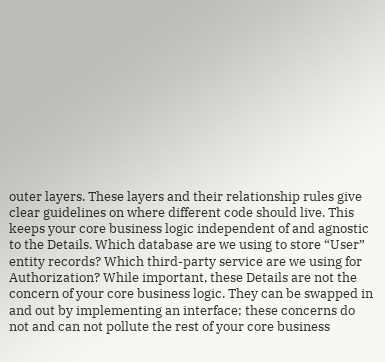outer layers. These layers and their relationship rules give clear guidelines on where different code should live. This keeps your core business logic independent of and agnostic to the Details. Which database are we using to store “User” entity records? Which third-party service are we using for Authorization? While important, these Details are not the concern of your core business logic. They can be swapped in and out by implementing an interface; these concerns do not and can not pollute the rest of your core business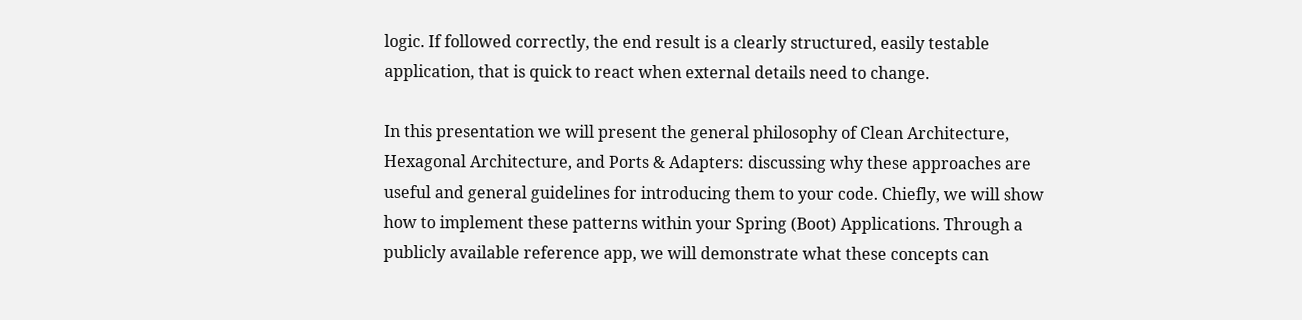logic. If followed correctly, the end result is a clearly structured, easily testable application, that is quick to react when external details need to change.

In this presentation we will present the general philosophy of Clean Architecture, Hexagonal Architecture, and Ports & Adapters: discussing why these approaches are useful and general guidelines for introducing them to your code. Chiefly, we will show how to implement these patterns within your Spring (Boot) Applications. Through a publicly available reference app, we will demonstrate what these concepts can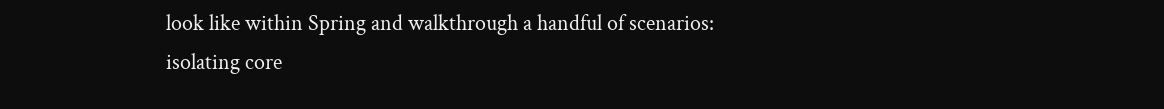look like within Spring and walkthrough a handful of scenarios: isolating core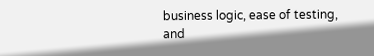business logic, ease of testing, and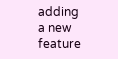adding a new feature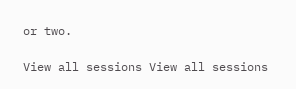or two.

View all sessions View all sessions